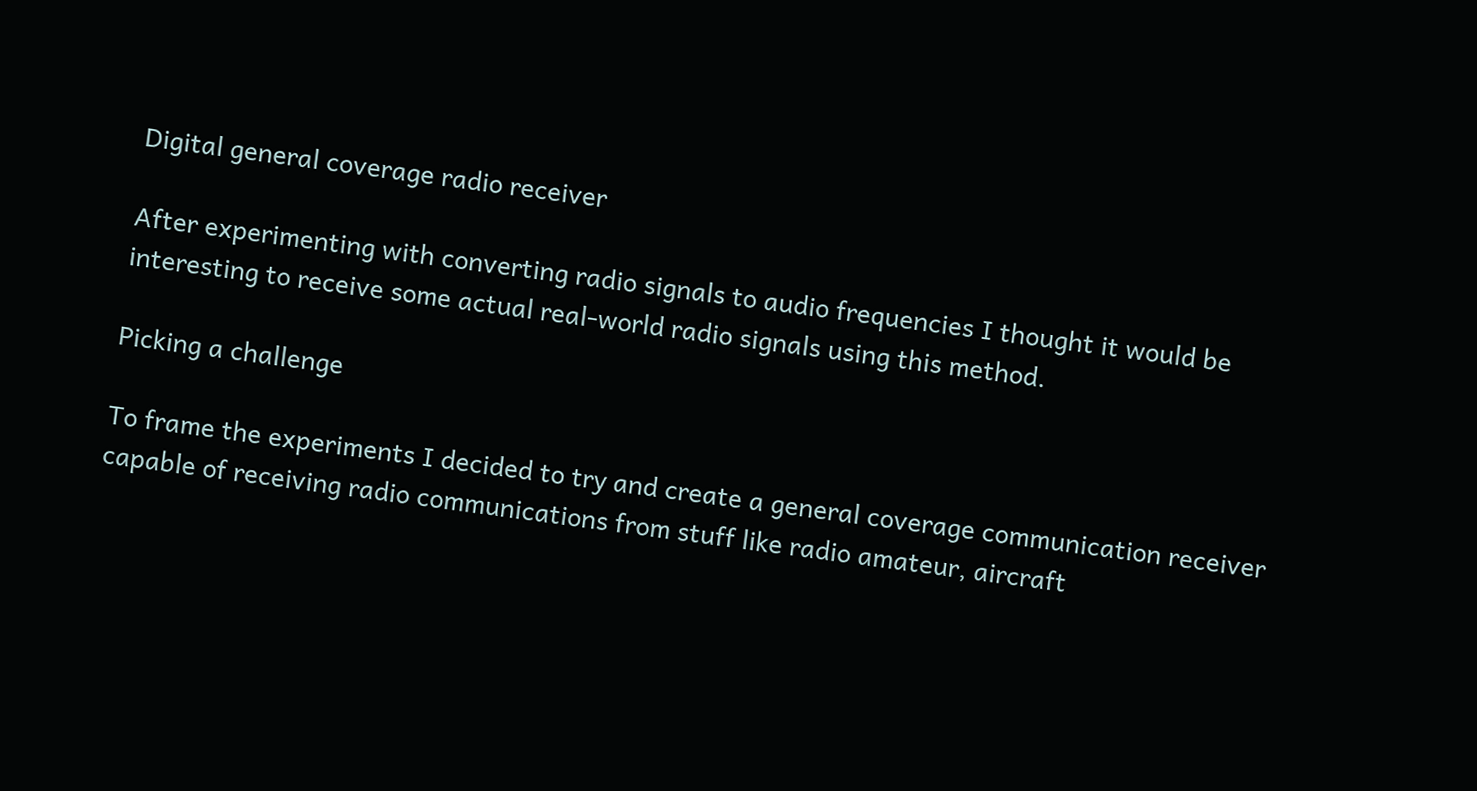Digital general coverage radio receiver

After experimenting with converting radio signals to audio frequencies I thought it would be interesting to receive some actual real-world radio signals using this method.

Picking a challenge

To frame the experiments I decided to try and create a general coverage communication receiver capable of receiving radio communications from stuff like radio amateur, aircraft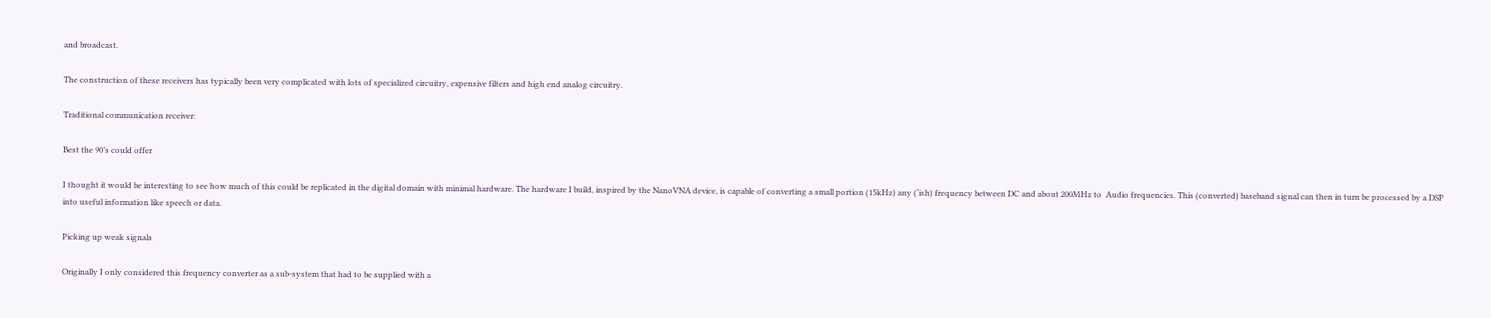and broadcast.

The construction of these receivers has typically been very complicated with lots of specialized circuitry, expensive filters and high end analog circuitry.

Traditional communication receiver:

Best the 90’s could offer

I thought it would be interesting to see how much of this could be replicated in the digital domain with minimal hardware. The hardware I build, inspired by the NanoVNA device, is capable of converting a small portion (15kHz) any (‘ish) frequency between DC and about 200MHz to  Audio frequencies. This (converted) baseband signal can then in turn be processed by a DSP into useful information like speech or data.

Picking up weak signals

Originally I only considered this frequency converter as a sub-system that had to be supplied with a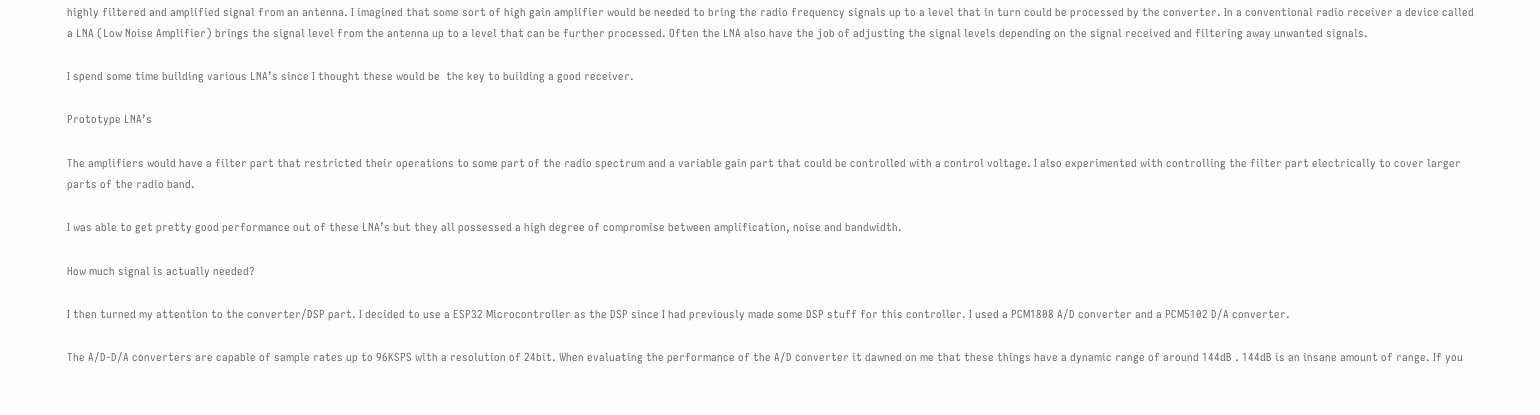highly filtered and amplified signal from an antenna. I imagined that some sort of high gain amplifier would be needed to bring the radio frequency signals up to a level that in turn could be processed by the converter. In a conventional radio receiver a device called a LNA (Low Noise Amplifier) brings the signal level from the antenna up to a level that can be further processed. Often the LNA also have the job of adjusting the signal levels depending on the signal received and filtering away unwanted signals.

I spend some time building various LNA’s since I thought these would be  the key to building a good receiver.

Prototype LNA’s

The amplifiers would have a filter part that restricted their operations to some part of the radio spectrum and a variable gain part that could be controlled with a control voltage. I also experimented with controlling the filter part electrically to cover larger parts of the radio band.

I was able to get pretty good performance out of these LNA’s but they all possessed a high degree of compromise between amplification, noise and bandwidth.

How much signal is actually needed?

I then turned my attention to the converter/DSP part. I decided to use a ESP32 Microcontroller as the DSP since I had previously made some DSP stuff for this controller. I used a PCM1808 A/D converter and a PCM5102 D/A converter.

The A/D-D/A converters are capable of sample rates up to 96KSPS with a resolution of 24bit. When evaluating the performance of the A/D converter it dawned on me that these things have a dynamic range of around 144dB . 144dB is an insane amount of range. If you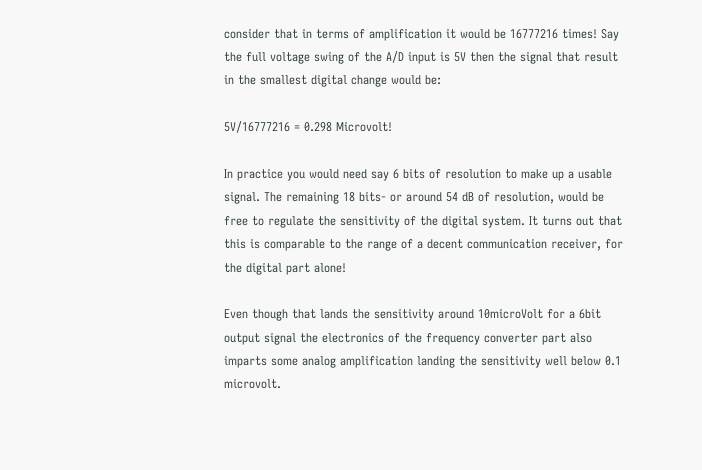consider that in terms of amplification it would be 16777216 times! Say the full voltage swing of the A/D input is 5V then the signal that result in the smallest digital change would be:

5V/16777216 = 0.298 Microvolt!

In practice you would need say 6 bits of resolution to make up a usable signal. The remaining 18 bits- or around 54 dB of resolution, would be free to regulate the sensitivity of the digital system. It turns out that this is comparable to the range of a decent communication receiver, for the digital part alone!

Even though that lands the sensitivity around 10microVolt for a 6bit output signal the electronics of the frequency converter part also imparts some analog amplification landing the sensitivity well below 0.1 microvolt.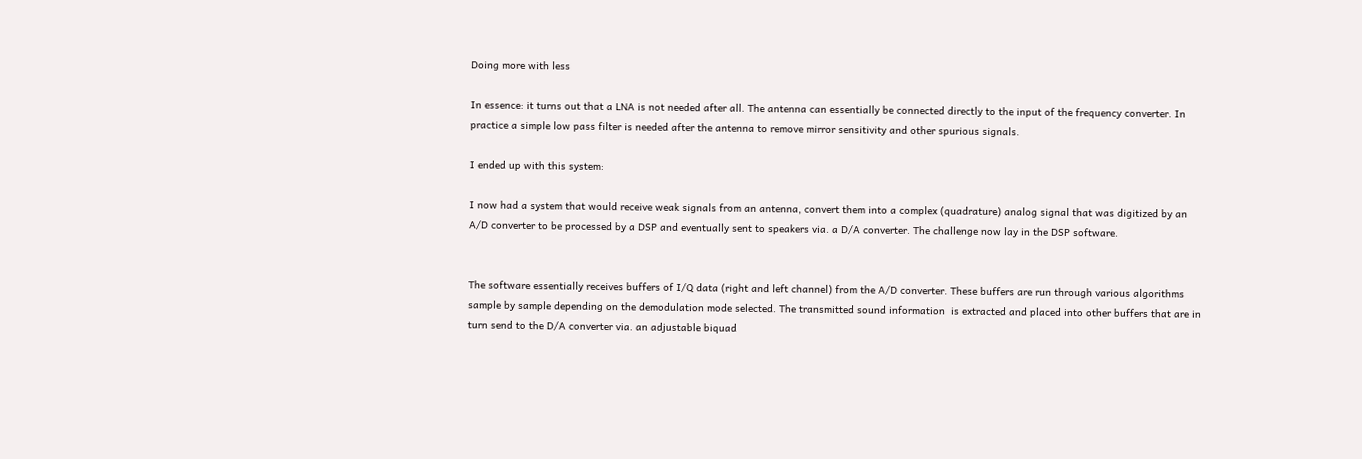Doing more with less

In essence: it turns out that a LNA is not needed after all. The antenna can essentially be connected directly to the input of the frequency converter. In practice a simple low pass filter is needed after the antenna to remove mirror sensitivity and other spurious signals.

I ended up with this system:

I now had a system that would receive weak signals from an antenna, convert them into a complex (quadrature) analog signal that was digitized by an A/D converter to be processed by a DSP and eventually sent to speakers via. a D/A converter. The challenge now lay in the DSP software.


The software essentially receives buffers of I/Q data (right and left channel) from the A/D converter. These buffers are run through various algorithms sample by sample depending on the demodulation mode selected. The transmitted sound information  is extracted and placed into other buffers that are in turn send to the D/A converter via. an adjustable biquad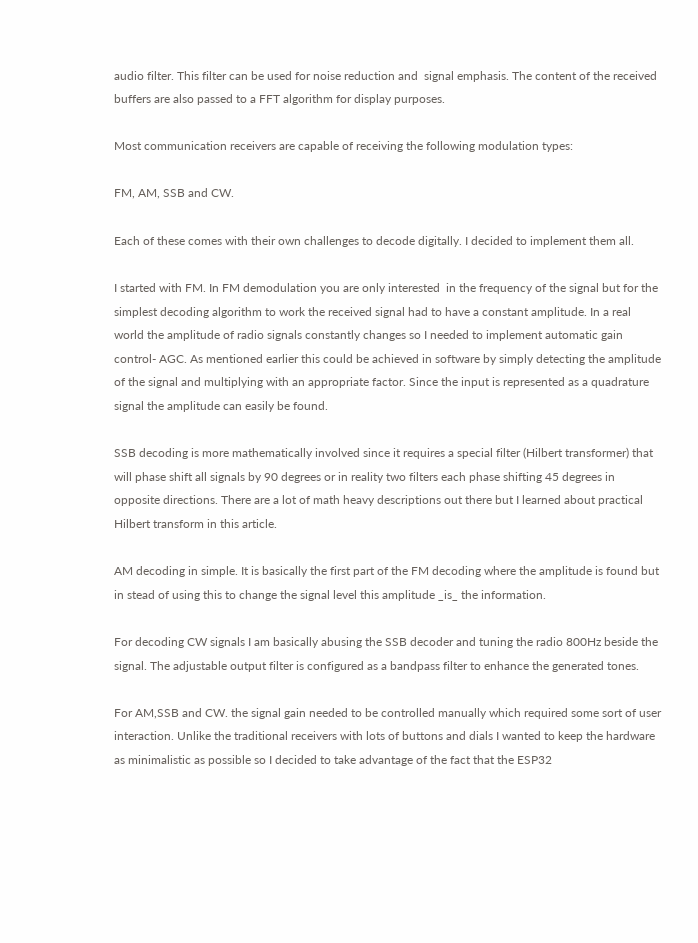audio filter. This filter can be used for noise reduction and  signal emphasis. The content of the received buffers are also passed to a FFT algorithm for display purposes.

Most communication receivers are capable of receiving the following modulation types:

FM, AM, SSB and CW.

Each of these comes with their own challenges to decode digitally. I decided to implement them all.

I started with FM. In FM demodulation you are only interested  in the frequency of the signal but for the simplest decoding algorithm to work the received signal had to have a constant amplitude. In a real world the amplitude of radio signals constantly changes so I needed to implement automatic gain control- AGC. As mentioned earlier this could be achieved in software by simply detecting the amplitude of the signal and multiplying with an appropriate factor. Since the input is represented as a quadrature signal the amplitude can easily be found.

SSB decoding is more mathematically involved since it requires a special filter (Hilbert transformer) that will phase shift all signals by 90 degrees or in reality two filters each phase shifting 45 degrees in opposite directions. There are a lot of math heavy descriptions out there but I learned about practical Hilbert transform in this article.

AM decoding in simple. It is basically the first part of the FM decoding where the amplitude is found but in stead of using this to change the signal level this amplitude _is_ the information.

For decoding CW signals I am basically abusing the SSB decoder and tuning the radio 800Hz beside the signal. The adjustable output filter is configured as a bandpass filter to enhance the generated tones.

For AM,SSB and CW. the signal gain needed to be controlled manually which required some sort of user interaction. Unlike the traditional receivers with lots of buttons and dials I wanted to keep the hardware as minimalistic as possible so I decided to take advantage of the fact that the ESP32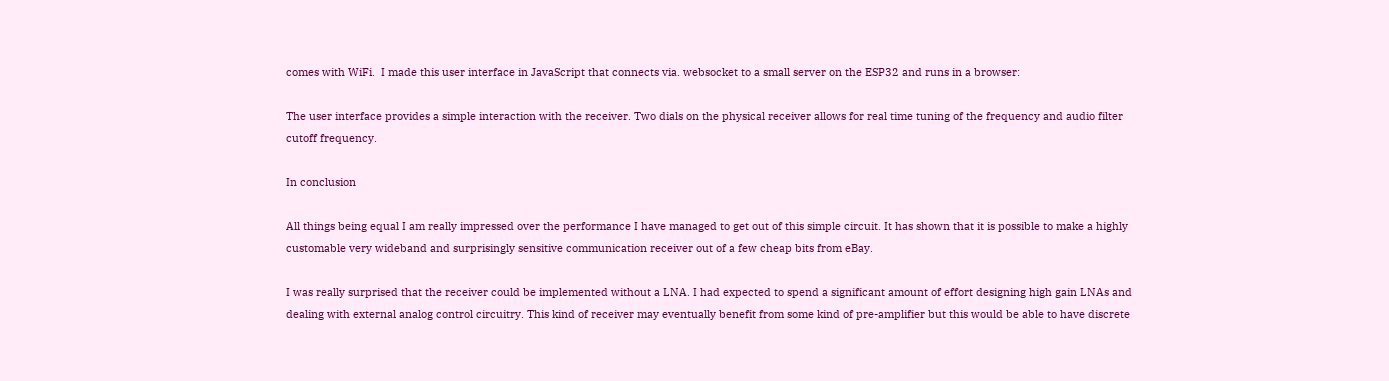comes with WiFi.  I made this user interface in JavaScript that connects via. websocket to a small server on the ESP32 and runs in a browser:

The user interface provides a simple interaction with the receiver. Two dials on the physical receiver allows for real time tuning of the frequency and audio filter cutoff frequency.

In conclusion

All things being equal I am really impressed over the performance I have managed to get out of this simple circuit. It has shown that it is possible to make a highly customable very wideband and surprisingly sensitive communication receiver out of a few cheap bits from eBay.

I was really surprised that the receiver could be implemented without a LNA. I had expected to spend a significant amount of effort designing high gain LNAs and dealing with external analog control circuitry. This kind of receiver may eventually benefit from some kind of pre-amplifier but this would be able to have discrete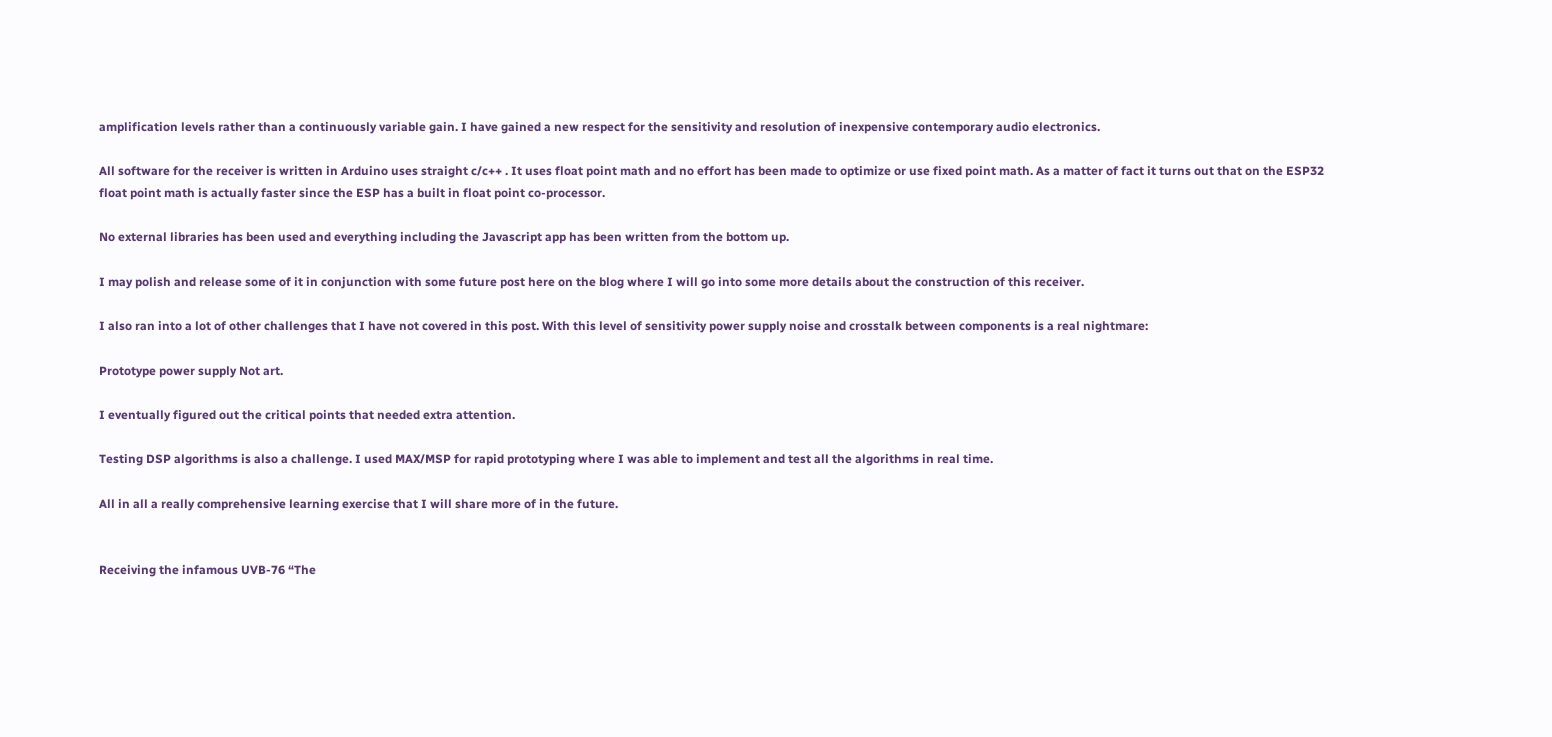amplification levels rather than a continuously variable gain. I have gained a new respect for the sensitivity and resolution of inexpensive contemporary audio electronics.

All software for the receiver is written in Arduino uses straight c/c++ . It uses float point math and no effort has been made to optimize or use fixed point math. As a matter of fact it turns out that on the ESP32 float point math is actually faster since the ESP has a built in float point co-processor.

No external libraries has been used and everything including the Javascript app has been written from the bottom up.

I may polish and release some of it in conjunction with some future post here on the blog where I will go into some more details about the construction of this receiver.

I also ran into a lot of other challenges that I have not covered in this post. With this level of sensitivity power supply noise and crosstalk between components is a real nightmare:

Prototype power supply Not art.

I eventually figured out the critical points that needed extra attention.

Testing DSP algorithms is also a challenge. I used MAX/MSP for rapid prototyping where I was able to implement and test all the algorithms in real time.

All in all a really comprehensive learning exercise that I will share more of in the future.


Receiving the infamous UVB-76 “The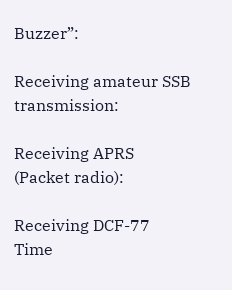Buzzer”:

Receiving amateur SSB transmission:

Receiving APRS (Packet radio):

Receiving DCF-77 Time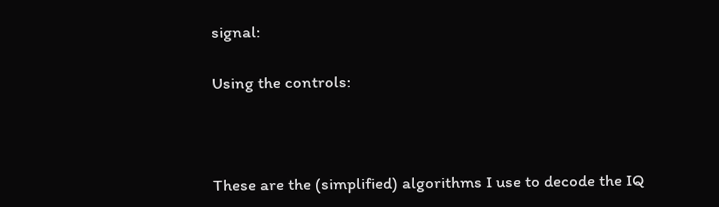signal:

Using the controls:



These are the (simplified) algorithms I use to decode the IQ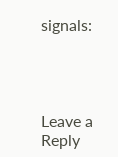signals:




Leave a Reply